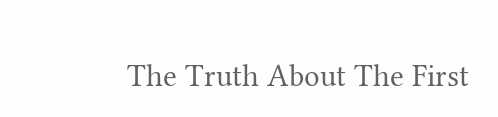The Truth About The First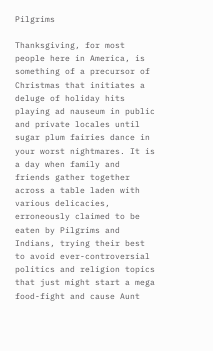Pilgrims

Thanksgiving, for most people here in America, is something of a precursor of Christmas that initiates a deluge of holiday hits playing ad nauseum in public and private locales until sugar plum fairies dance in your worst nightmares. It is a day when family and friends gather together across a table laden with various delicacies, erroneously claimed to be eaten by Pilgrims and Indians, trying their best to avoid ever-controversial politics and religion topics that just might start a mega food-fight and cause Aunt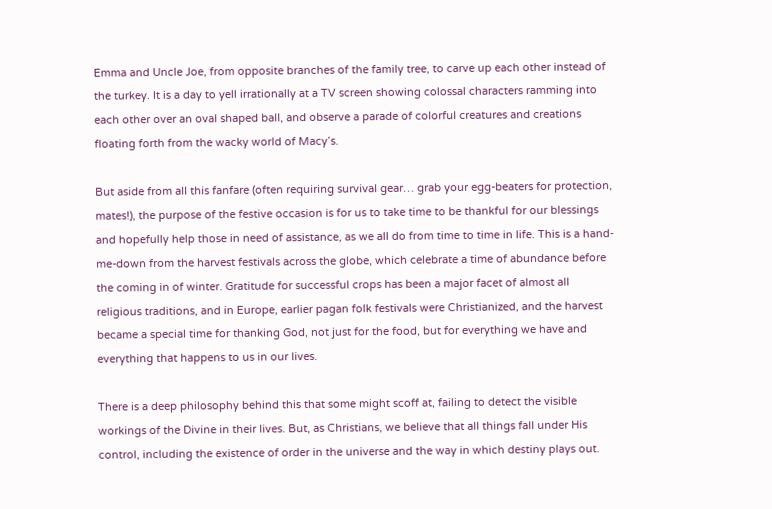Emma and Uncle Joe, from opposite branches of the family tree, to carve up each other instead of the turkey. It is a day to yell irrationally at a TV screen showing colossal characters ramming into each other over an oval shaped ball, and observe a parade of colorful creatures and creations floating forth from the wacky world of Macy’s.

But aside from all this fanfare (often requiring survival gear… grab your egg-beaters for protection, mates!), the purpose of the festive occasion is for us to take time to be thankful for our blessings and hopefully help those in need of assistance, as we all do from time to time in life. This is a hand-me-down from the harvest festivals across the globe, which celebrate a time of abundance before the coming in of winter. Gratitude for successful crops has been a major facet of almost all religious traditions, and in Europe, earlier pagan folk festivals were Christianized, and the harvest became a special time for thanking God, not just for the food, but for everything we have and everything that happens to us in our lives.

There is a deep philosophy behind this that some might scoff at, failing to detect the visible workings of the Divine in their lives. But, as Christians, we believe that all things fall under His control, including the existence of order in the universe and the way in which destiny plays out.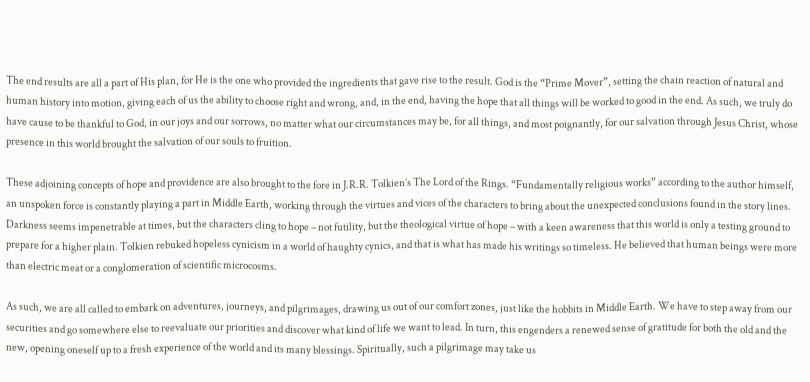The end results are all a part of His plan, for He is the one who provided the ingredients that gave rise to the result. God is the “Prime Mover”, setting the chain reaction of natural and human history into motion, giving each of us the ability to choose right and wrong, and, in the end, having the hope that all things will be worked to good in the end. As such, we truly do have cause to be thankful to God, in our joys and our sorrows, no matter what our circumstances may be, for all things, and most poignantly, for our salvation through Jesus Christ, whose presence in this world brought the salvation of our souls to fruition.

These adjoining concepts of hope and providence are also brought to the fore in J.R.R. Tolkien’s The Lord of the Rings. “Fundamentally religious works” according to the author himself, an unspoken force is constantly playing a part in Middle Earth, working through the virtues and vices of the characters to bring about the unexpected conclusions found in the story lines. Darkness seems impenetrable at times, but the characters cling to hope – not futility, but the theological virtue of hope – with a keen awareness that this world is only a testing ground to prepare for a higher plain. Tolkien rebuked hopeless cynicism in a world of haughty cynics, and that is what has made his writings so timeless. He believed that human beings were more than electric meat or a conglomeration of scientific microcosms.

As such, we are all called to embark on adventures, journeys, and pilgrimages, drawing us out of our comfort zones, just like the hobbits in Middle Earth. We have to step away from our securities and go somewhere else to reevaluate our priorities and discover what kind of life we want to lead. In turn, this engenders a renewed sense of gratitude for both the old and the new, opening oneself up to a fresh experience of the world and its many blessings. Spiritually, such a pilgrimage may take us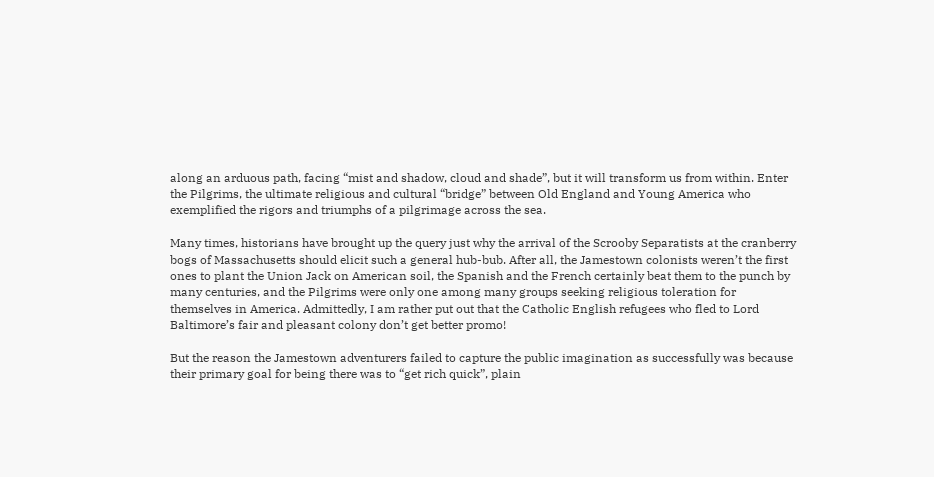along an arduous path, facing “mist and shadow, cloud and shade”, but it will transform us from within. Enter the Pilgrims, the ultimate religious and cultural “bridge” between Old England and Young America who exemplified the rigors and triumphs of a pilgrimage across the sea.

Many times, historians have brought up the query just why the arrival of the Scrooby Separatists at the cranberry bogs of Massachusetts should elicit such a general hub-bub. After all, the Jamestown colonists weren’t the first ones to plant the Union Jack on American soil, the Spanish and the French certainly beat them to the punch by many centuries, and the Pilgrims were only one among many groups seeking religious toleration for themselves in America. Admittedly, I am rather put out that the Catholic English refugees who fled to Lord Baltimore’s fair and pleasant colony don’t get better promo!

But the reason the Jamestown adventurers failed to capture the public imagination as successfully was because their primary goal for being there was to “get rich quick”, plain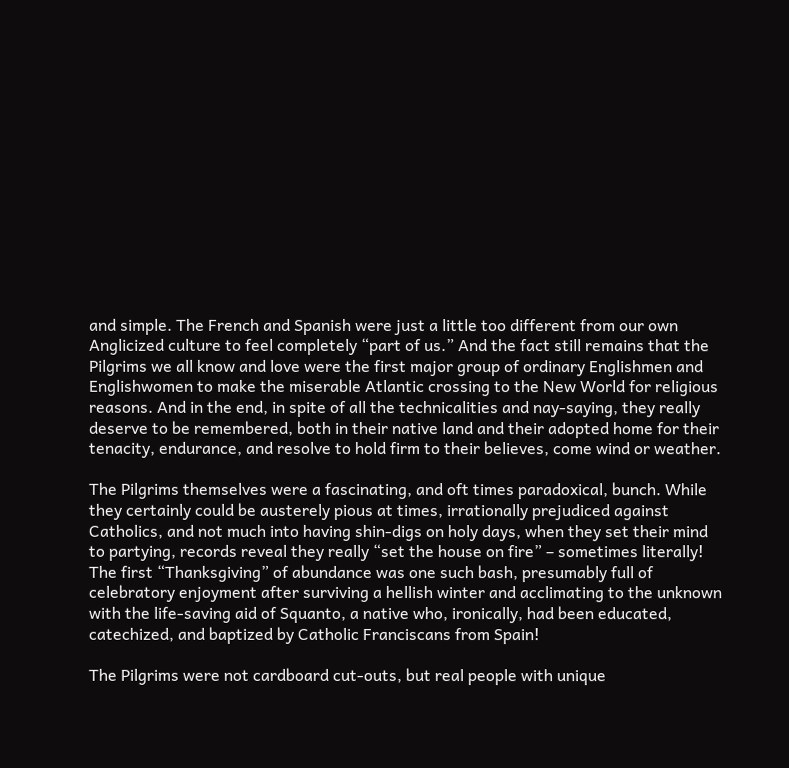and simple. The French and Spanish were just a little too different from our own Anglicized culture to feel completely “part of us.” And the fact still remains that the Pilgrims we all know and love were the first major group of ordinary Englishmen and Englishwomen to make the miserable Atlantic crossing to the New World for religious reasons. And in the end, in spite of all the technicalities and nay-saying, they really deserve to be remembered, both in their native land and their adopted home for their tenacity, endurance, and resolve to hold firm to their believes, come wind or weather.

The Pilgrims themselves were a fascinating, and oft times paradoxical, bunch. While they certainly could be austerely pious at times, irrationally prejudiced against Catholics, and not much into having shin-digs on holy days, when they set their mind to partying, records reveal they really “set the house on fire” – sometimes literally! The first “Thanksgiving” of abundance was one such bash, presumably full of celebratory enjoyment after surviving a hellish winter and acclimating to the unknown with the life-saving aid of Squanto, a native who, ironically, had been educated, catechized, and baptized by Catholic Franciscans from Spain!

The Pilgrims were not cardboard cut-outs, but real people with unique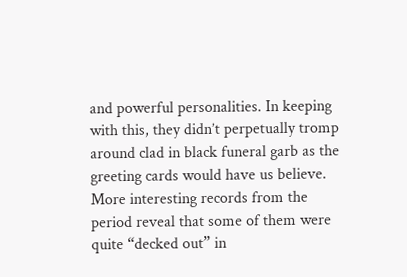and powerful personalities. In keeping with this, they didn’t perpetually tromp around clad in black funeral garb as the greeting cards would have us believe. More interesting records from the period reveal that some of them were quite “decked out” in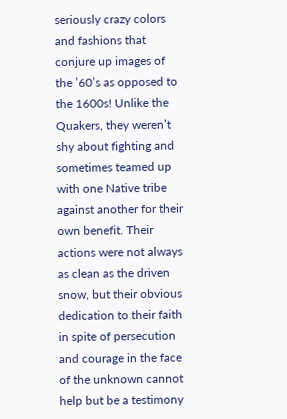seriously crazy colors and fashions that conjure up images of the ’60’s as opposed to the 1600s! Unlike the Quakers, they weren’t shy about fighting and sometimes teamed up with one Native tribe against another for their own benefit. Their actions were not always as clean as the driven snow, but their obvious dedication to their faith in spite of persecution and courage in the face of the unknown cannot help but be a testimony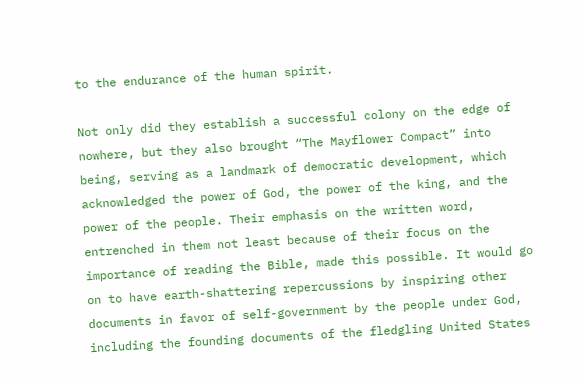to the endurance of the human spirit.

Not only did they establish a successful colony on the edge of nowhere, but they also brought “The Mayflower Compact” into being, serving as a landmark of democratic development, which acknowledged the power of God, the power of the king, and the power of the people. Their emphasis on the written word, entrenched in them not least because of their focus on the importance of reading the Bible, made this possible. It would go on to have earth-shattering repercussions by inspiring other documents in favor of self-government by the people under God, including the founding documents of the fledgling United States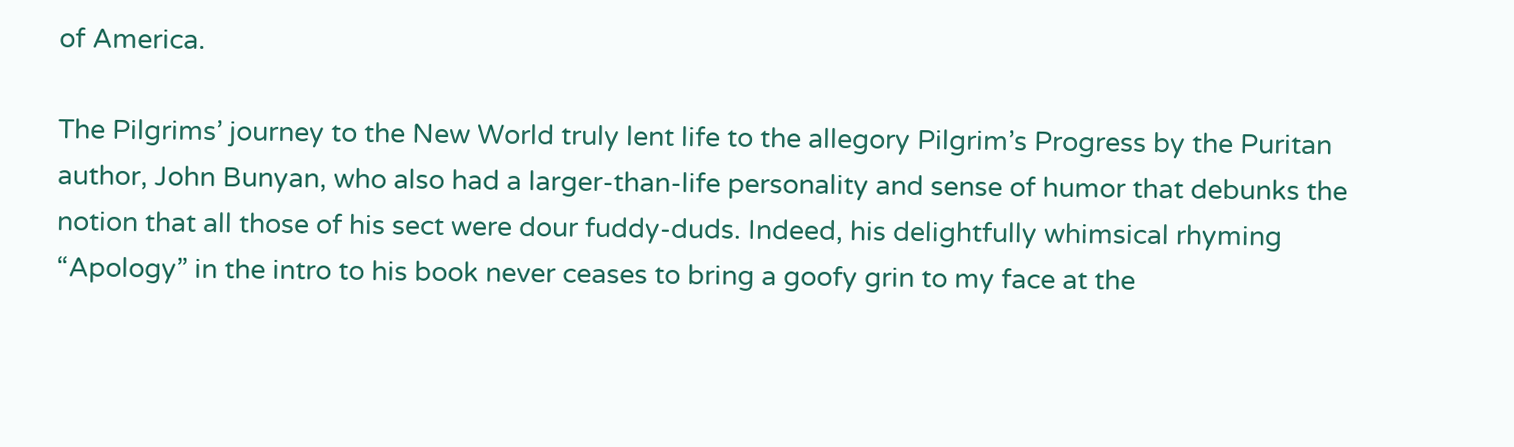of America.

The Pilgrims’ journey to the New World truly lent life to the allegory Pilgrim’s Progress by the Puritan author, John Bunyan, who also had a larger-than-life personality and sense of humor that debunks the notion that all those of his sect were dour fuddy-duds. Indeed, his delightfully whimsical rhyming “Apology” in the intro to his book never ceases to bring a goofy grin to my face at the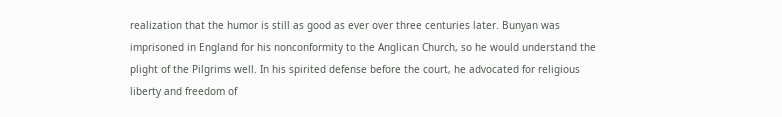realization that the humor is still as good as ever over three centuries later. Bunyan was imprisoned in England for his nonconformity to the Anglican Church, so he would understand the plight of the Pilgrims well. In his spirited defense before the court, he advocated for religious liberty and freedom of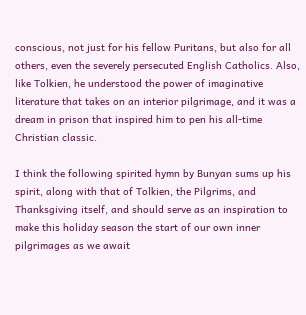conscious, not just for his fellow Puritans, but also for all others, even the severely persecuted English Catholics. Also, like Tolkien, he understood the power of imaginative literature that takes on an interior pilgrimage, and it was a dream in prison that inspired him to pen his all-time Christian classic.

I think the following spirited hymn by Bunyan sums up his spirit, along with that of Tolkien, the Pilgrims, and Thanksgiving itself, and should serve as an inspiration to make this holiday season the start of our own inner pilgrimages as we await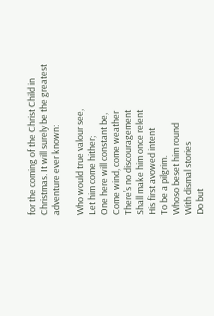for the coming of the Christ Child in Christmas. It will surely be the greatest adventure ever known:

Who would true valour see,
Let him come hither;
One here will constant be,
Come wind, come weather
There’s no discouragement
Shall make him once relent
His first avowed intent
To be a pilgrim.
Whoso beset him round
With dismal stories
Do but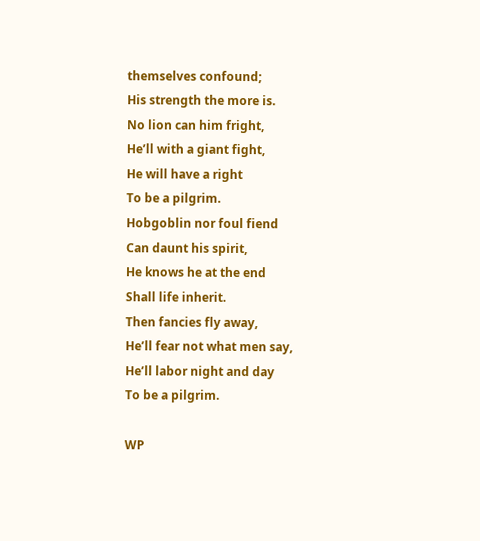themselves confound;
His strength the more is.
No lion can him fright,
He’ll with a giant fight,
He will have a right
To be a pilgrim.
Hobgoblin nor foul fiend
Can daunt his spirit,
He knows he at the end
Shall life inherit.
Then fancies fly away,
He’ll fear not what men say,
He’ll labor night and day
To be a pilgrim.

WP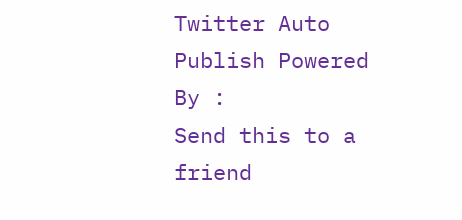Twitter Auto Publish Powered By :
Send this to a friend